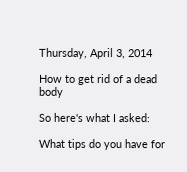Thursday, April 3, 2014

How to get rid of a dead body

So here's what I asked:

What tips do you have for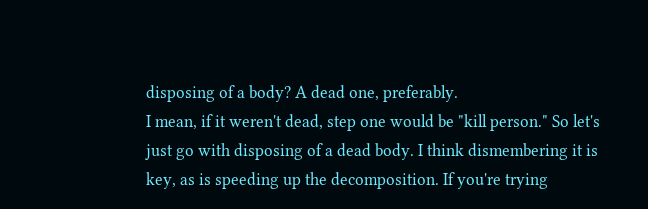disposing of a body? A dead one, preferably.
I mean, if it weren't dead, step one would be "kill person." So let's just go with disposing of a dead body. I think dismembering it is key, as is speeding up the decomposition. If you're trying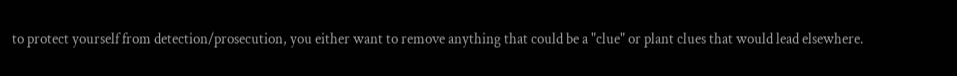to protect yourself from detection/prosecution, you either want to remove anything that could be a "clue" or plant clues that would lead elsewhere.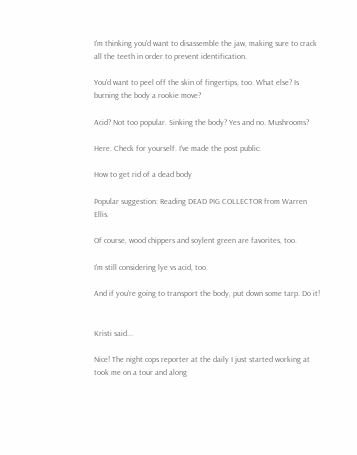I'm thinking you'd want to disassemble the jaw, making sure to crack all the teeth in order to prevent identification.

You'd want to peel off the skin of fingertips, too. What else? Is burning the body a rookie move?

Acid? Not too popular. Sinking the body? Yes and no. Mushrooms?

Here. Check for yourself. I've made the post public:

How to get rid of a dead body

Popular suggestion: Reading DEAD PIG COLLECTOR from Warren Ellis.

Of course, wood chippers and soylent green are favorites, too.

I'm still considering lye vs acid, too.

And if you're going to transport the body, put down some tarp. Do it!


Kristi said...

Nice! The night cops reporter at the daily I just started working at took me on a tour and along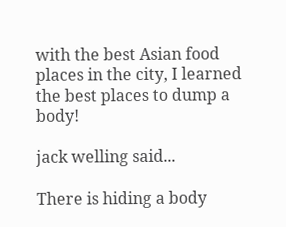with the best Asian food places in the city, I learned the best places to dump a body!

jack welling said...

There is hiding a body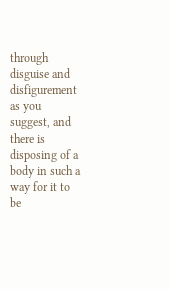through disguise and disfigurement as you suggest, and there is disposing of a body in such a way for it to be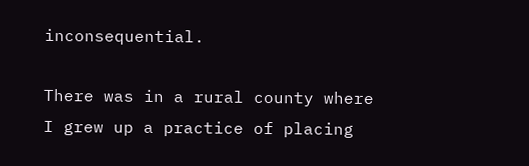inconsequential.

There was in a rural county where I grew up a practice of placing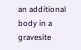an additional body in a gravesite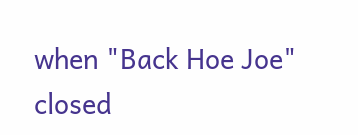when "Back Hoe Joe" closed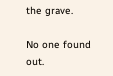the grave.

No one found out.